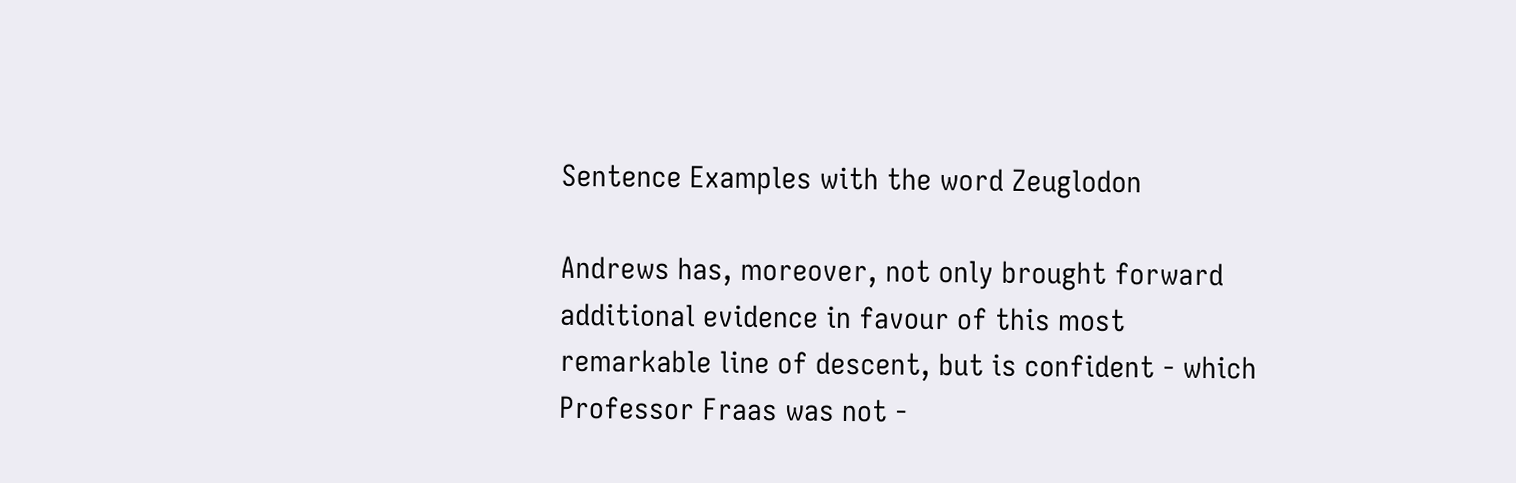Sentence Examples with the word Zeuglodon

Andrews has, moreover, not only brought forward additional evidence in favour of this most remarkable line of descent, but is confident - which Professor Fraas was not -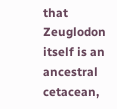that Zeuglodon itself is an ancestral cetacean,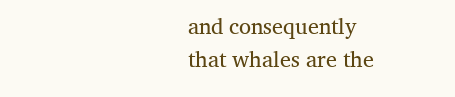and consequently that whales are the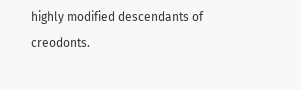highly modified descendants of creodonts.